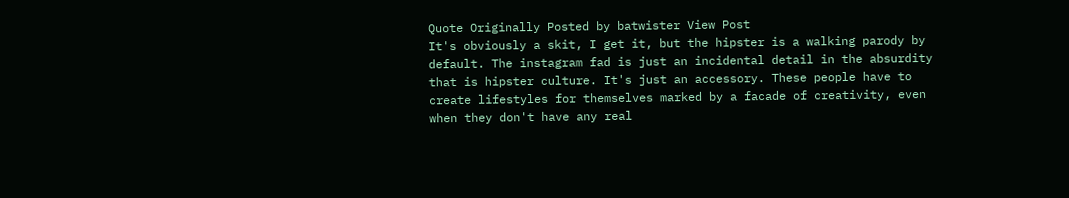Quote Originally Posted by batwister View Post
It's obviously a skit, I get it, but the hipster is a walking parody by default. The instagram fad is just an incidental detail in the absurdity that is hipster culture. It's just an accessory. These people have to create lifestyles for themselves marked by a facade of creativity, even when they don't have any real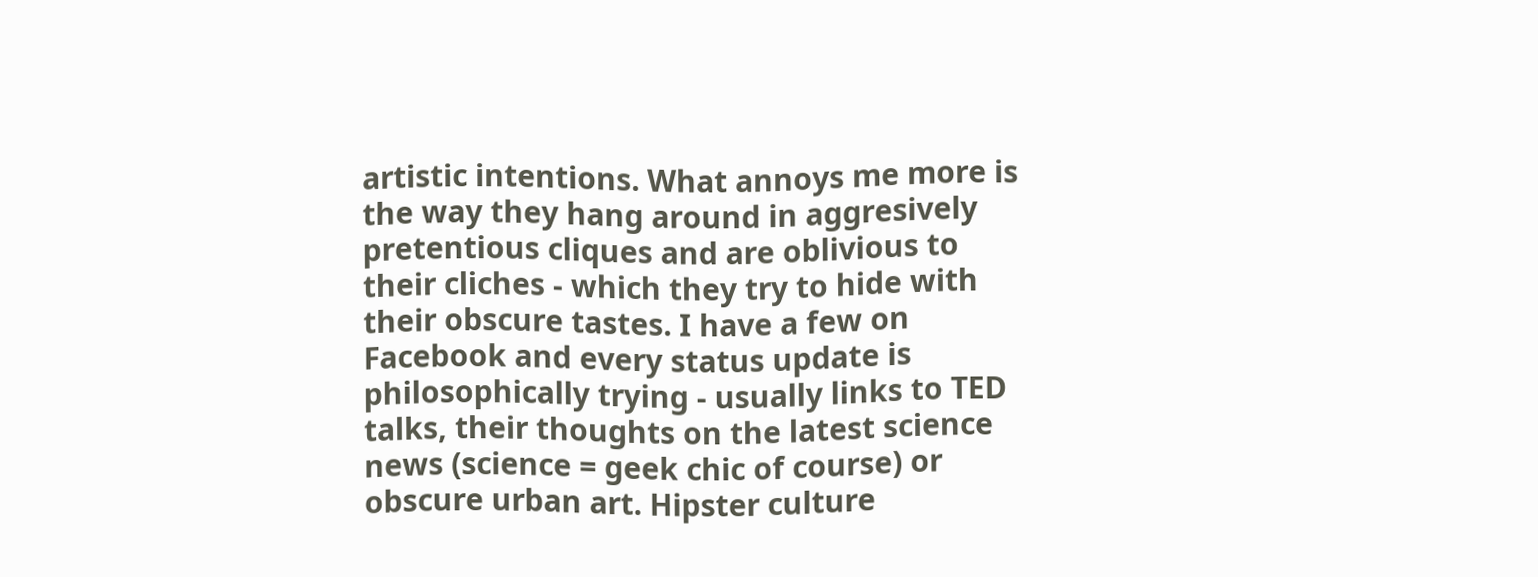artistic intentions. What annoys me more is the way they hang around in aggresively pretentious cliques and are oblivious to their cliches - which they try to hide with their obscure tastes. I have a few on Facebook and every status update is philosophically trying - usually links to TED talks, their thoughts on the latest science news (science = geek chic of course) or obscure urban art. Hipster culture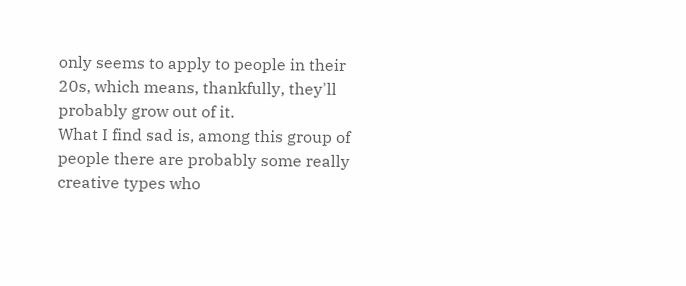only seems to apply to people in their 20s, which means, thankfully, they'll probably grow out of it.
What I find sad is, among this group of people there are probably some really creative types who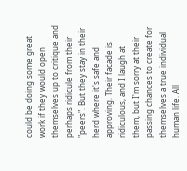could be doing some great work if they would open themselves up to critique and perhaps ridicule from their "peers". But they stay in their herd where it's safe and approving. Their facade is ridiculous, and I laugh at them, but I'm sorry at their passing chances to create for themselves a true individual human life. All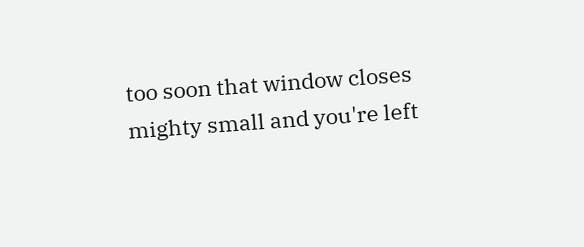too soon that window closes mighty small and you're left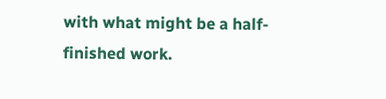with what might be a half-finished work.